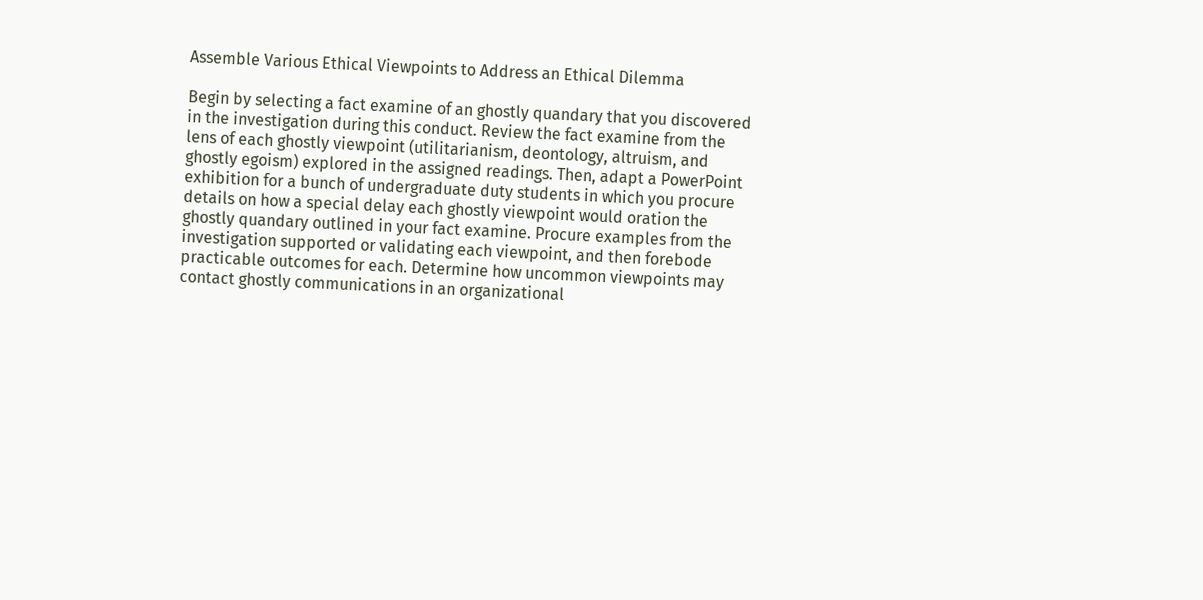Assemble Various Ethical Viewpoints to Address an Ethical Dilemma

Begin by selecting a fact examine of an ghostly quandary that you discovered in the investigation during this conduct. Review the fact examine from the lens of each ghostly viewpoint (utilitarianism, deontology, altruism, and ghostly egoism) explored in the assigned readings. Then, adapt a PowerPoint exhibition for a bunch of undergraduate duty students in which you procure details on how a special delay each ghostly viewpoint would oration the ghostly quandary outlined in your fact examine. Procure examples from the investigation supported or validating each viewpoint, and then forebode practicable outcomes for each. Determine how uncommon viewpoints may contact ghostly communications in an organizational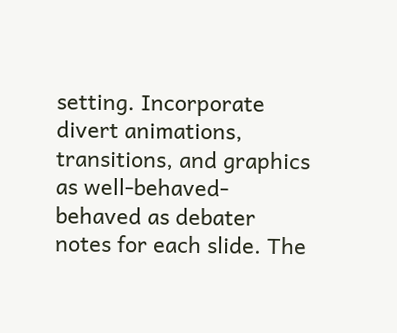setting. Incorporate divert animations, transitions, and graphics as well-behaved-behaved as debater notes for each slide. The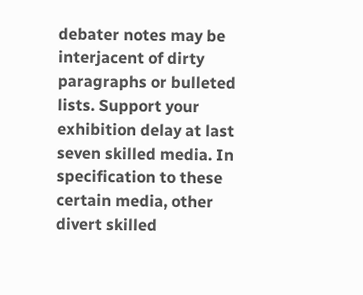debater notes may be interjacent of dirty paragraphs or bulleted lists. Support your exhibition delay at last seven skilled media. In specification to these certain media, other divert skilled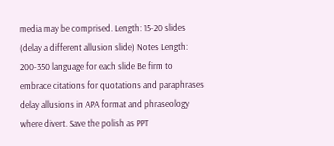media may be comprised. Length: 15-20 slides (delay a different allusion slide) Notes Length: 200-350 language for each slide Be firm to embrace citations for quotations and paraphrases delay allusions in APA format and phraseology where divert. Save the polish as PPT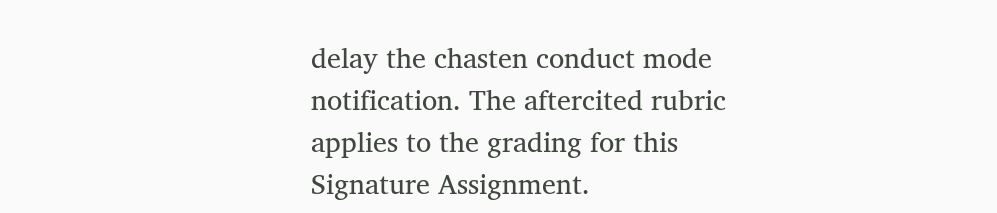delay the chasten conduct mode notification. The aftercited rubric applies to the grading for this Signature Assignment.